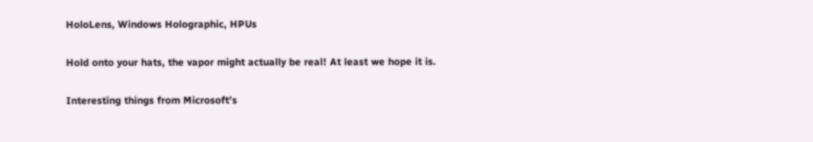HoloLens, Windows Holographic, HPUs

Hold onto your hats, the vapor might actually be real! At least we hope it is.

Interesting things from Microsoft’s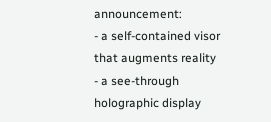announcement:
- a self-contained visor that augments reality
- a see-through holographic display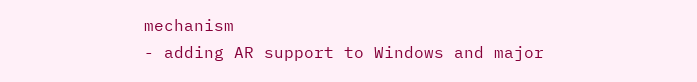mechanism
- adding AR support to Windows and major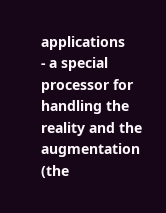applications
- a special processor for handling the reality and the augmentation (the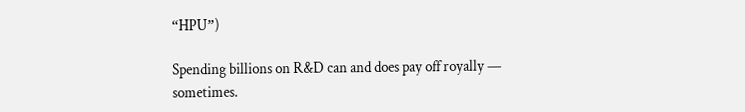“HPU”)

Spending billions on R&D can and does pay off royally — sometimes.